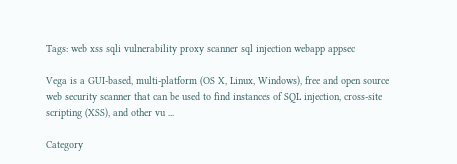Tags: web xss sqli vulnerability proxy scanner sql injection webapp appsec

Vega is a GUI-based, multi-platform (OS X, Linux, Windows), free and open source web security scanner that can be used to find instances of SQL injection, cross-site scripting (XSS), and other vu ...

Category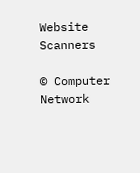Website Scanners

© Computer Network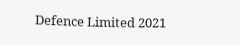Defence Limited 2021